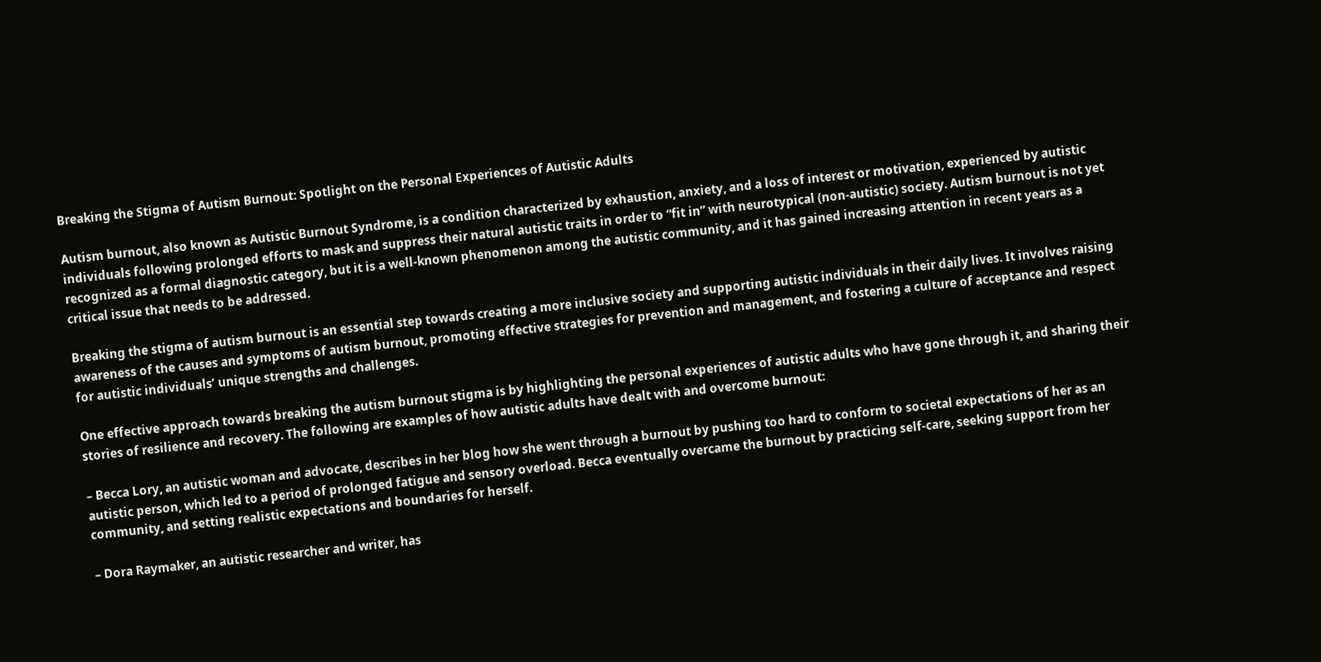Breaking the Stigma of Autism Burnout: Spotlight on the Personal Experiences of Autistic Adults

Autism burnout, also known as Autistic Burnout Syndrome, is a condition characterized by exhaustion, anxiety, and a loss of interest or motivation, experienced by autistic individuals following prolonged efforts to mask and suppress their natural autistic traits in order to “fit in” with neurotypical (non-autistic) society. Autism burnout is not yet recognized as a formal diagnostic category, but it is a well-known phenomenon among the autistic community, and it has gained increasing attention in recent years as a critical issue that needs to be addressed.

Breaking the stigma of autism burnout is an essential step towards creating a more inclusive society and supporting autistic individuals in their daily lives. It involves raising awareness of the causes and symptoms of autism burnout, promoting effective strategies for prevention and management, and fostering a culture of acceptance and respect for autistic individuals’ unique strengths and challenges.

One effective approach towards breaking the autism burnout stigma is by highlighting the personal experiences of autistic adults who have gone through it, and sharing their stories of resilience and recovery. The following are examples of how autistic adults have dealt with and overcome burnout:

– Becca Lory, an autistic woman and advocate, describes in her blog how she went through a burnout by pushing too hard to conform to societal expectations of her as an autistic person, which led to a period of prolonged fatigue and sensory overload. Becca eventually overcame the burnout by practicing self-care, seeking support from her community, and setting realistic expectations and boundaries for herself.

– Dora Raymaker, an autistic researcher and writer, has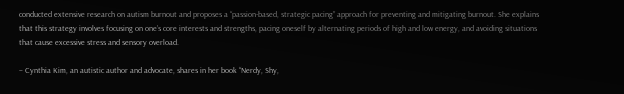conducted extensive research on autism burnout and proposes a “passion-based, strategic pacing” approach for preventing and mitigating burnout. She explains that this strategy involves focusing on one’s core interests and strengths, pacing oneself by alternating periods of high and low energy, and avoiding situations that cause excessive stress and sensory overload.

– Cynthia Kim, an autistic author and advocate, shares in her book “Nerdy, Shy,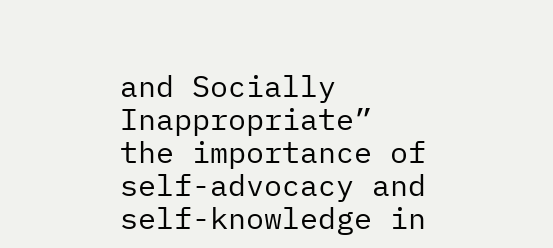and Socially Inappropriate” the importance of self-advocacy and self-knowledge in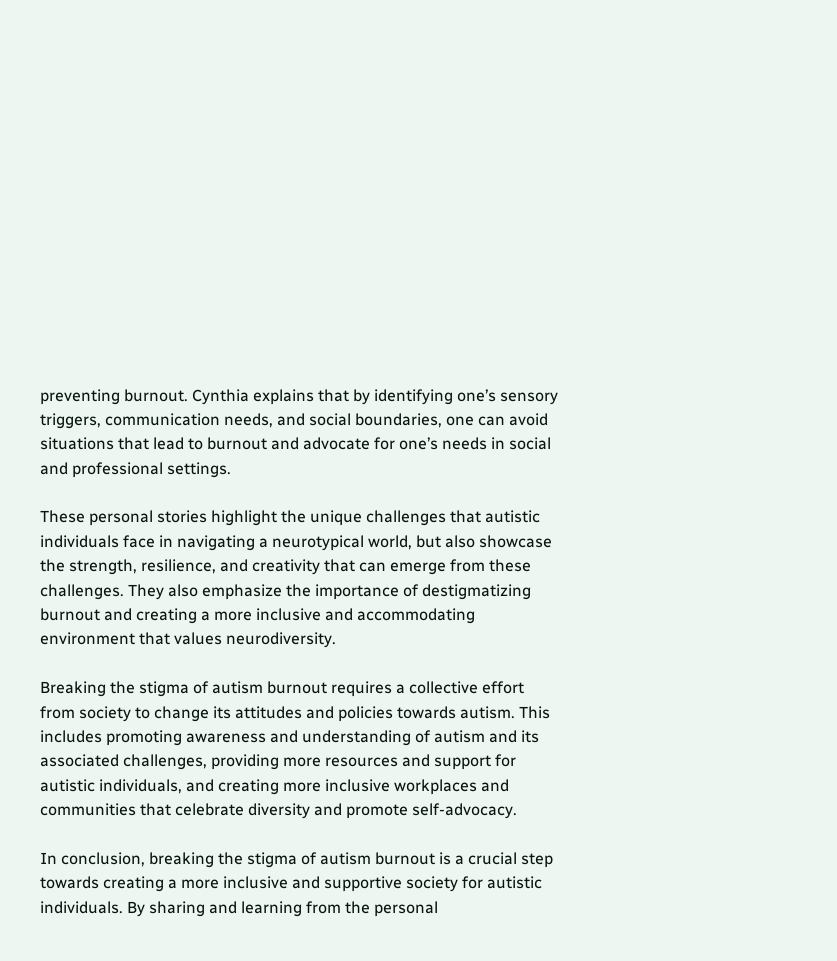preventing burnout. Cynthia explains that by identifying one’s sensory triggers, communication needs, and social boundaries, one can avoid situations that lead to burnout and advocate for one’s needs in social and professional settings.

These personal stories highlight the unique challenges that autistic individuals face in navigating a neurotypical world, but also showcase the strength, resilience, and creativity that can emerge from these challenges. They also emphasize the importance of destigmatizing burnout and creating a more inclusive and accommodating environment that values neurodiversity.

Breaking the stigma of autism burnout requires a collective effort from society to change its attitudes and policies towards autism. This includes promoting awareness and understanding of autism and its associated challenges, providing more resources and support for autistic individuals, and creating more inclusive workplaces and communities that celebrate diversity and promote self-advocacy.

In conclusion, breaking the stigma of autism burnout is a crucial step towards creating a more inclusive and supportive society for autistic individuals. By sharing and learning from the personal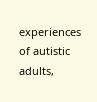experiences of autistic adults,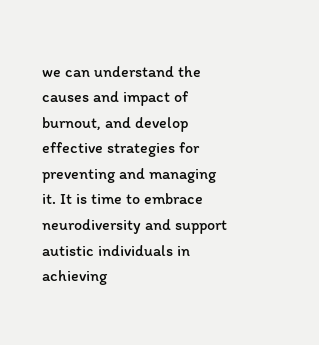we can understand the causes and impact of burnout, and develop effective strategies for preventing and managing it. It is time to embrace neurodiversity and support autistic individuals in achieving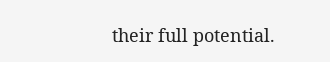their full potential.